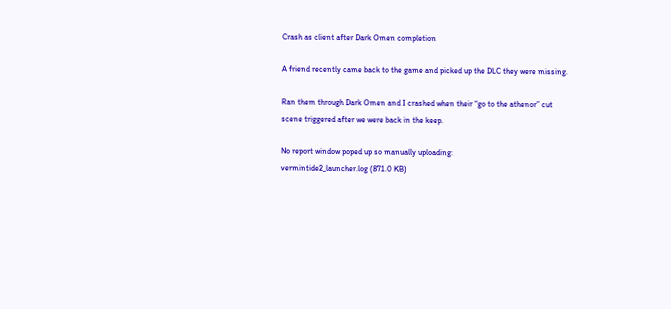Crash as client after Dark Omen completion

A friend recently came back to the game and picked up the DLC they were missing.

Ran them through Dark Omen and I crashed when their “go to the athenor” cut scene triggered after we were back in the keep.

No report window poped up so manually uploading:
vermintide2_launcher.log (871.0 KB)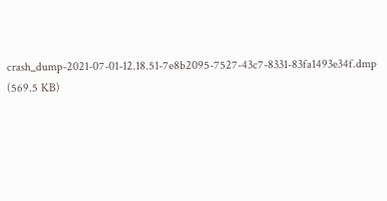crash_dump-2021-07-01-12.18.51-7e8b2095-7527-43c7-8331-83fa1493e34f.dmp (569.5 KB)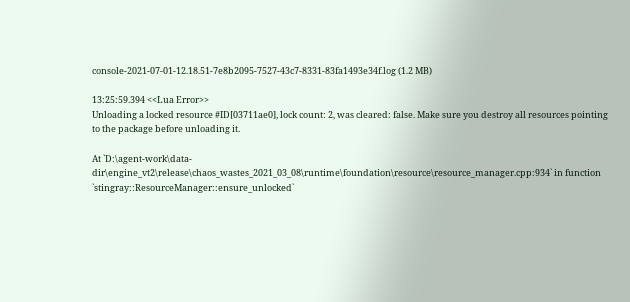console-2021-07-01-12.18.51-7e8b2095-7527-43c7-8331-83fa1493e34f.log (1.2 MB)

13:25:59.394 <<Lua Error>>
Unloading a locked resource #ID[03711ae0], lock count: 2, was cleared: false. Make sure you destroy all resources pointing to the package before unloading it.

At `D:\agent-work\data-dir\engine_vt2\release\chaos_wastes_2021_03_08\runtime\foundation\resource\resource_manager.cpp:934` in function `stingray::ResourceManager::ensure_unlocked`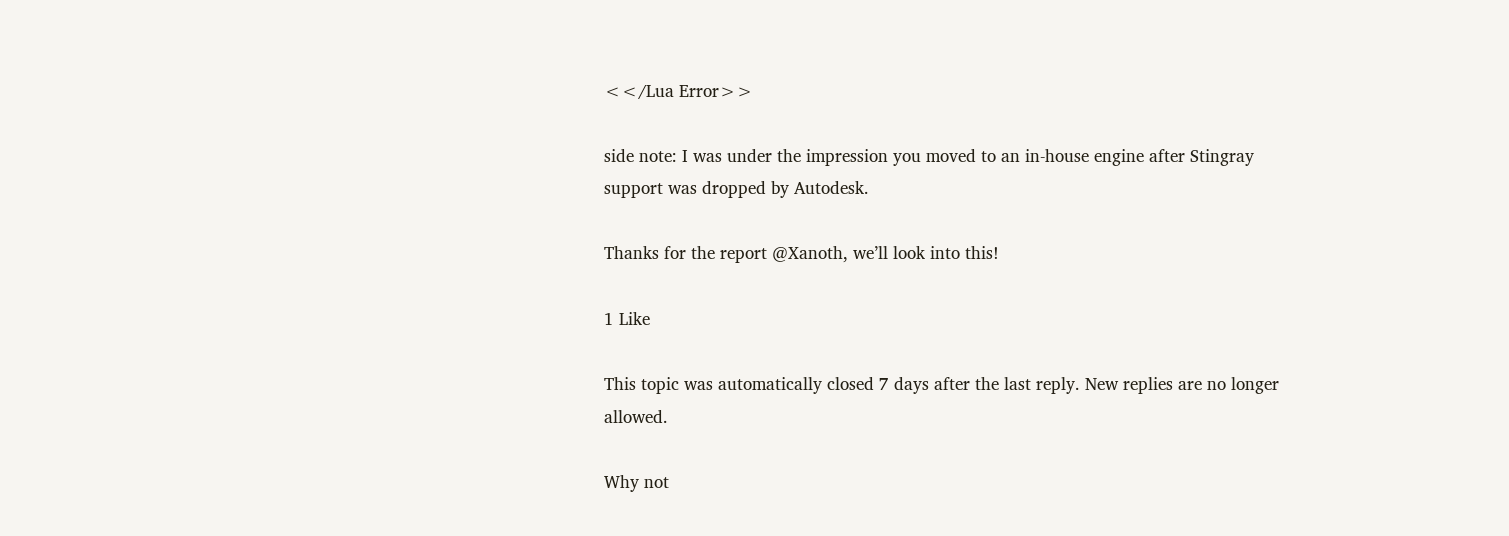<</Lua Error>>

side note: I was under the impression you moved to an in-house engine after Stingray support was dropped by Autodesk.

Thanks for the report @Xanoth, we’ll look into this!

1 Like

This topic was automatically closed 7 days after the last reply. New replies are no longer allowed.

Why not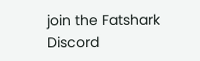join the Fatshark Discord